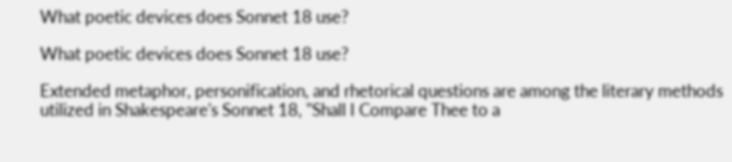What poetic devices does Sonnet 18 use?

What poetic devices does Sonnet 18 use?

Extended metaphor, personification, and rhetorical questions are among the literary methods utilized in Shakespeare's Sonnet 18, "Shall I Compare Thee to a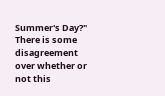Summer's Day?" There is some disagreement over whether or not this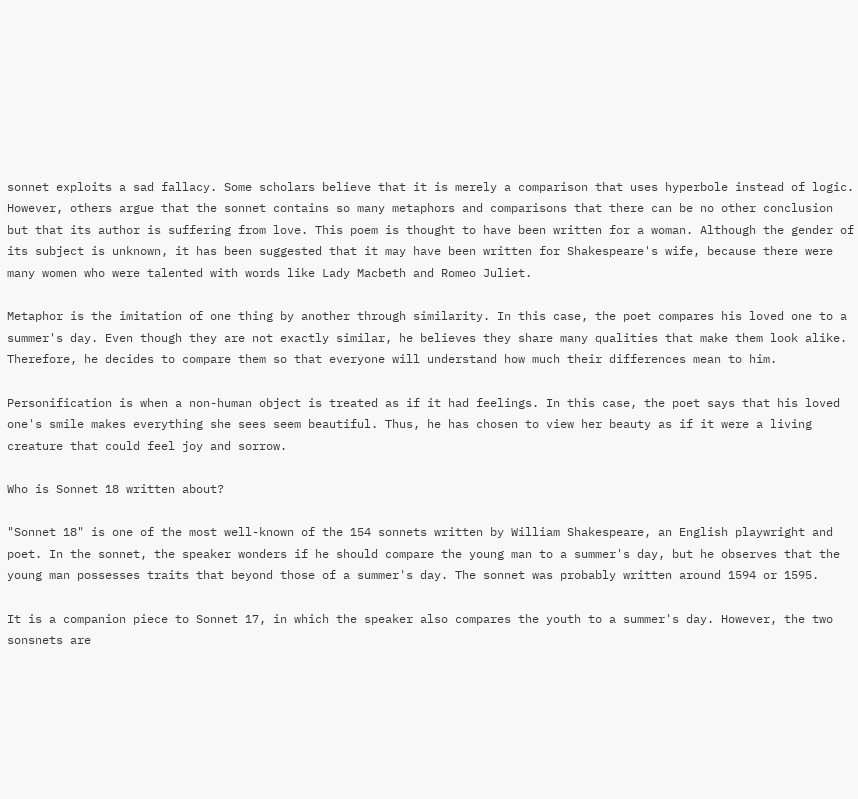sonnet exploits a sad fallacy. Some scholars believe that it is merely a comparison that uses hyperbole instead of logic. However, others argue that the sonnet contains so many metaphors and comparisons that there can be no other conclusion but that its author is suffering from love. This poem is thought to have been written for a woman. Although the gender of its subject is unknown, it has been suggested that it may have been written for Shakespeare's wife, because there were many women who were talented with words like Lady Macbeth and Romeo Juliet.

Metaphor is the imitation of one thing by another through similarity. In this case, the poet compares his loved one to a summer's day. Even though they are not exactly similar, he believes they share many qualities that make them look alike. Therefore, he decides to compare them so that everyone will understand how much their differences mean to him.

Personification is when a non-human object is treated as if it had feelings. In this case, the poet says that his loved one's smile makes everything she sees seem beautiful. Thus, he has chosen to view her beauty as if it were a living creature that could feel joy and sorrow.

Who is Sonnet 18 written about?

"Sonnet 18" is one of the most well-known of the 154 sonnets written by William Shakespeare, an English playwright and poet. In the sonnet, the speaker wonders if he should compare the young man to a summer's day, but he observes that the young man possesses traits that beyond those of a summer's day. The sonnet was probably written around 1594 or 1595.

It is a companion piece to Sonnet 17, in which the speaker also compares the youth to a summer's day. However, the two sonsnets are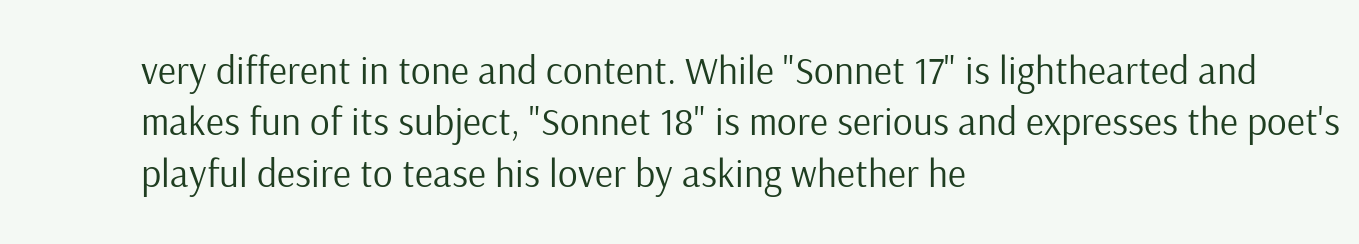very different in tone and content. While "Sonnet 17" is lighthearted and makes fun of its subject, "Sonnet 18" is more serious and expresses the poet's playful desire to tease his lover by asking whether he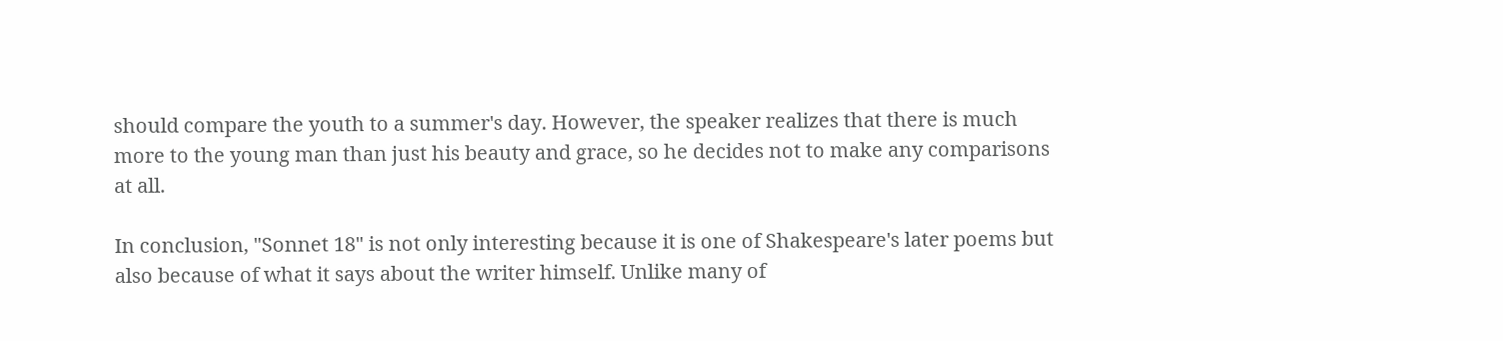should compare the youth to a summer's day. However, the speaker realizes that there is much more to the young man than just his beauty and grace, so he decides not to make any comparisons at all.

In conclusion, "Sonnet 18" is not only interesting because it is one of Shakespeare's later poems but also because of what it says about the writer himself. Unlike many of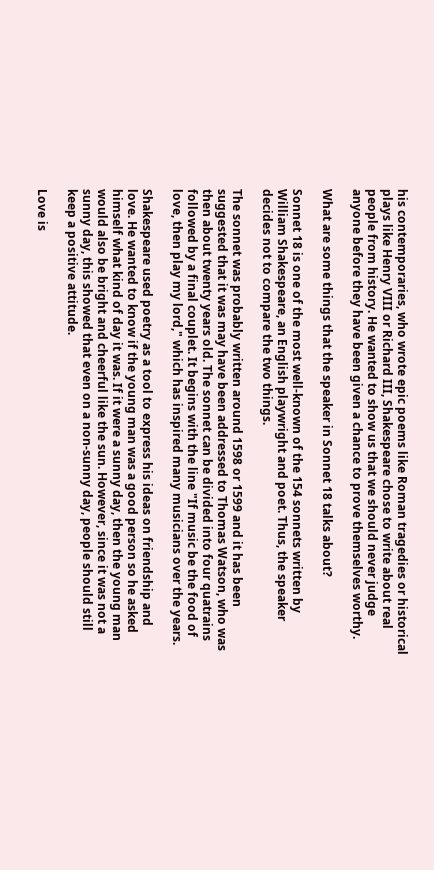his contemporaries, who wrote epic poems like Roman tragedies or historical plays like Henry VIII or Richard III, Shakespeare chose to write about real people from history. He wanted to show us that we should never judge anyone before they have been given a chance to prove themselves worthy.

What are some things that the speaker in Sonnet 18 talks about?

Sonnet 18 is one of the most well-known of the 154 sonnets written by William Shakespeare, an English playwright and poet. Thus, the speaker decides not to compare the two things.

The sonnet was probably written around 1598 or 1599 and it has been suggested that it was may have been addressed to Thomas Watson, who was then about twenty years old. The sonnet can be divided into four quatrains followed by a final couplet. It begins with the line "If music be the food of love, then play my lord," which has inspired many musicians over the years.

Shakespeare used poetry as a tool to express his ideas on friendship and love. He wanted to know if the young man was a good person so he asked himself what kind of day it was. If it were a sunny day, then the young man would also be bright and cheerful like the sun. However, since it was not a sunny day, this showed that even on a non-sunny day, people should still keep a positive attitude.

Love is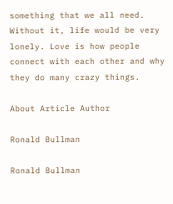something that we all need. Without it, life would be very lonely. Love is how people connect with each other and why they do many crazy things.

About Article Author

Ronald Bullman

Ronald Bullman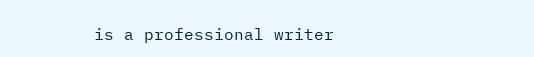is a professional writer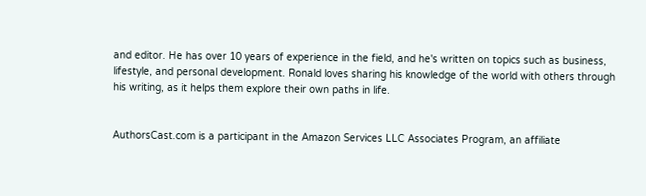and editor. He has over 10 years of experience in the field, and he's written on topics such as business, lifestyle, and personal development. Ronald loves sharing his knowledge of the world with others through his writing, as it helps them explore their own paths in life.


AuthorsCast.com is a participant in the Amazon Services LLC Associates Program, an affiliate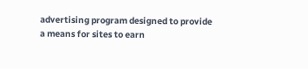advertising program designed to provide a means for sites to earn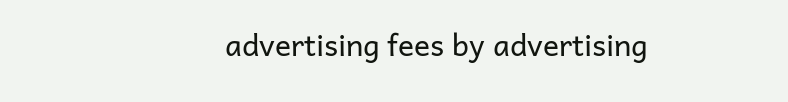advertising fees by advertising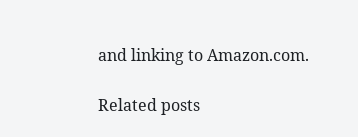and linking to Amazon.com.

Related posts